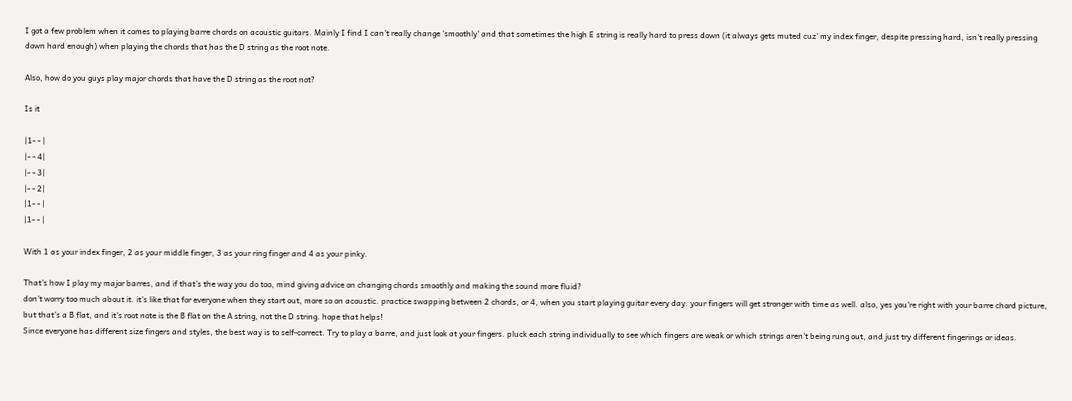I got a few problem when it comes to playing barre chords on acoustic guitars. Mainly I find I can't really change 'smoothly' and that sometimes the high E string is really hard to press down (it always gets muted cuz' my index finger, despite pressing hard, isn't really pressing down hard enough) when playing the chords that has the D string as the root note.

Also, how do you guys play major chords that have the D string as the root not?

Is it

|1- - |
|- - 4|
|- - 3|
|- - 2|
|1- - |
|1- - |

With 1 as your index finger, 2 as your middle finger, 3 as your ring finger and 4 as your pinky.

That's how I play my major barres, and if that's the way you do too, mind giving advice on changing chords smoothly and making the sound more fluid?
don't worry too much about it. it's like that for everyone when they start out, more so on acoustic. practice swapping between 2 chords, or 4, when you start playing guitar every day. your fingers will get stronger with time as well. also, yes you're right with your barre chord picture, but that's a B flat, and it's root note is the B flat on the A string, not the D string. hope that helps!
Since everyone has different size fingers and styles, the best way is to self-correct. Try to play a barre, and just look at your fingers. pluck each string individually to see which fingers are weak or which strings aren't being rung out, and just try different fingerings or ideas.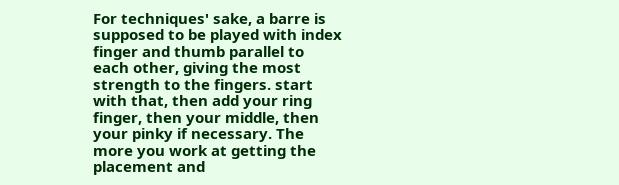For techniques' sake, a barre is supposed to be played with index finger and thumb parallel to each other, giving the most strength to the fingers. start with that, then add your ring finger, then your middle, then your pinky if necessary. The more you work at getting the placement and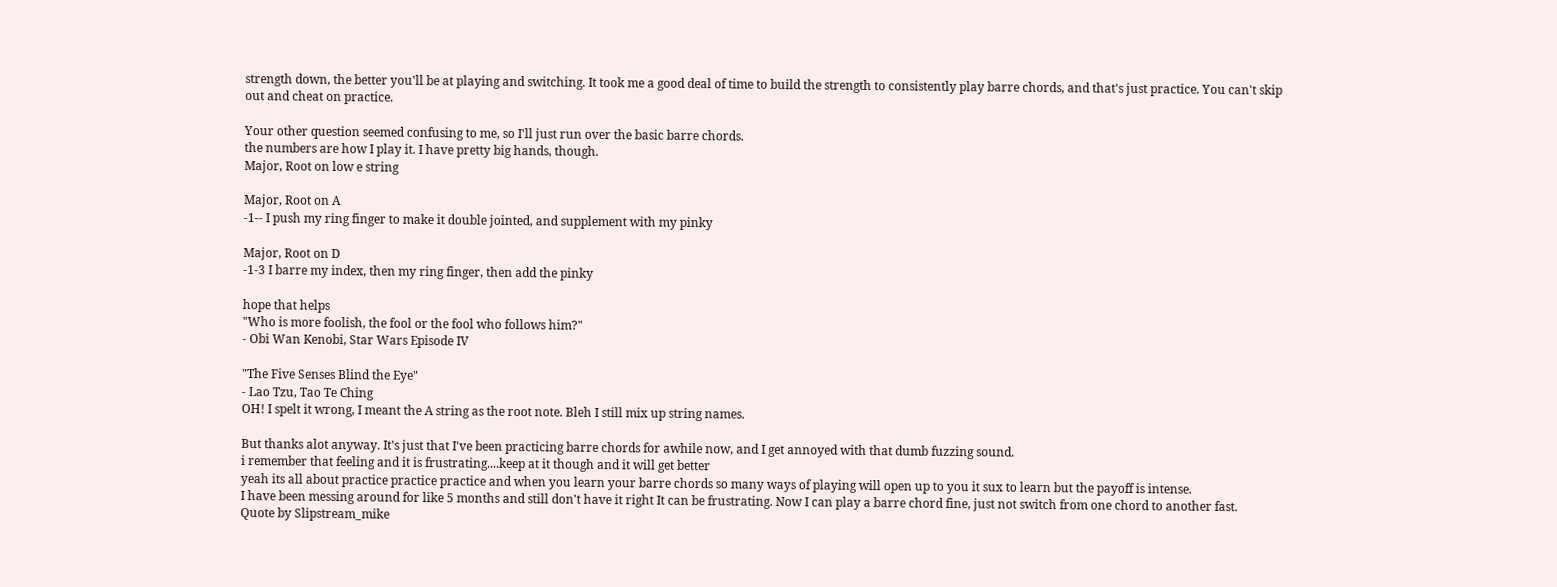strength down, the better you'll be at playing and switching. It took me a good deal of time to build the strength to consistently play barre chords, and that's just practice. You can't skip out and cheat on practice.

Your other question seemed confusing to me, so I'll just run over the basic barre chords.
the numbers are how I play it. I have pretty big hands, though.
Major, Root on low e string

Major, Root on A
-1-- I push my ring finger to make it double jointed, and supplement with my pinky

Major, Root on D
-1-3 I barre my index, then my ring finger, then add the pinky

hope that helps
"Who is more foolish, the fool or the fool who follows him?"
- Obi Wan Kenobi, Star Wars Episode IV

"The Five Senses Blind the Eye"
- Lao Tzu, Tao Te Ching
OH! I spelt it wrong, I meant the A string as the root note. Bleh I still mix up string names.

But thanks alot anyway. It's just that I've been practicing barre chords for awhile now, and I get annoyed with that dumb fuzzing sound.
i remember that feeling and it is frustrating....keep at it though and it will get better
yeah its all about practice practice practice and when you learn your barre chords so many ways of playing will open up to you it sux to learn but the payoff is intense.
I have been messing around for like 5 months and still don't have it right It can be frustrating. Now I can play a barre chord fine, just not switch from one chord to another fast.
Quote by Slipstream_mike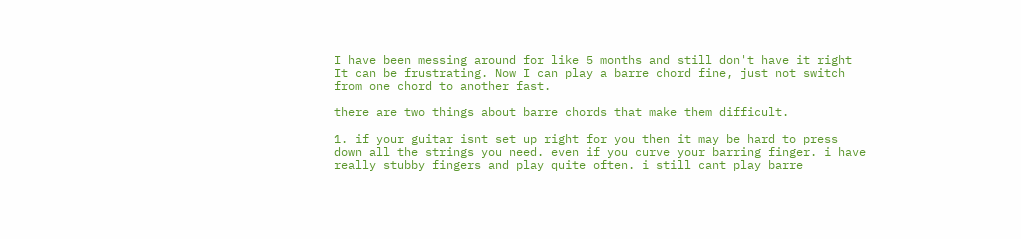I have been messing around for like 5 months and still don't have it right It can be frustrating. Now I can play a barre chord fine, just not switch from one chord to another fast.

there are two things about barre chords that make them difficult.

1. if your guitar isnt set up right for you then it may be hard to press down all the strings you need. even if you curve your barring finger. i have really stubby fingers and play quite often. i still cant play barre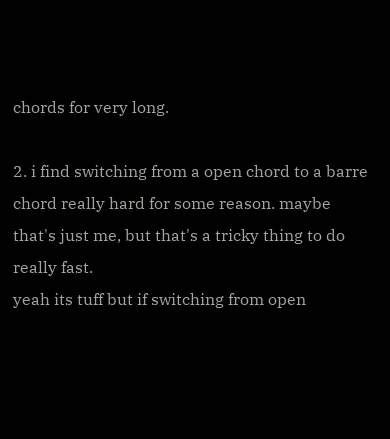chords for very long.

2. i find switching from a open chord to a barre chord really hard for some reason. maybe that's just me, but that's a tricky thing to do really fast.
yeah its tuff but if switching from open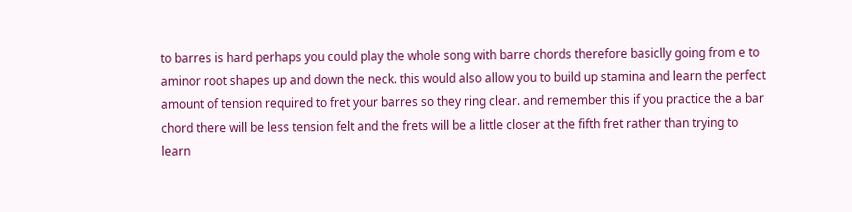to barres is hard perhaps you could play the whole song with barre chords therefore basiclly going from e to aminor root shapes up and down the neck. this would also allow you to build up stamina and learn the perfect amount of tension required to fret your barres so they ring clear. and remember this if you practice the a bar chord there will be less tension felt and the frets will be a little closer at the fifth fret rather than trying to learn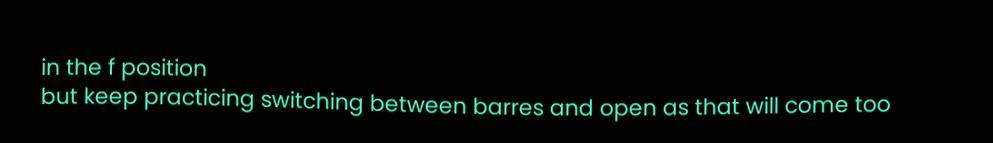in the f position
but keep practicing switching between barres and open as that will come too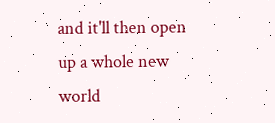and it'll then open up a whole new world